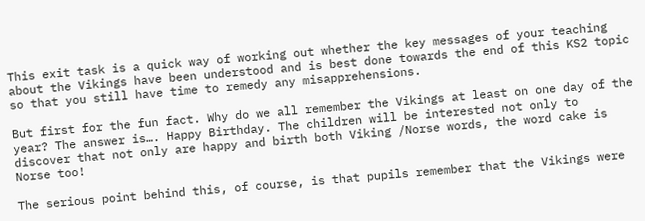This exit task is a quick way of working out whether the key messages of your teaching about the Vikings have been understood and is best done towards the end of this KS2 topic so that you still have time to remedy any misapprehensions.

But first for the fun fact. Why do we all remember the Vikings at least on one day of the year? The answer is…. Happy Birthday. The children will be interested not only to discover that not only are happy and birth both Viking /Norse words, the word cake is Norse too!

The serious point behind this, of course, is that pupils remember that the Vikings were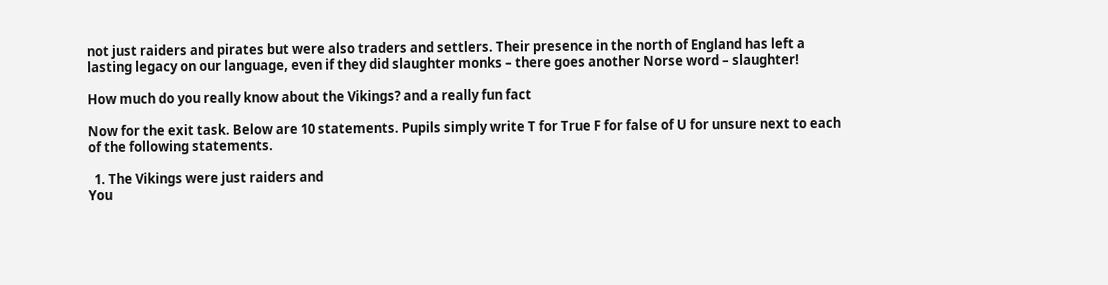not just raiders and pirates but were also traders and settlers. Their presence in the north of England has left a lasting legacy on our language, even if they did slaughter monks – there goes another Norse word – slaughter!

How much do you really know about the Vikings? and a really fun fact

Now for the exit task. Below are 10 statements. Pupils simply write T for True F for false of U for unsure next to each of the following statements.

  1. The Vikings were just raiders and
You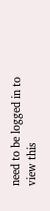need to be logged in to view this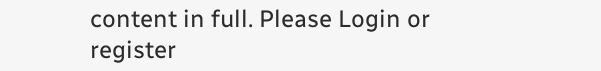content in full. Please Login or register